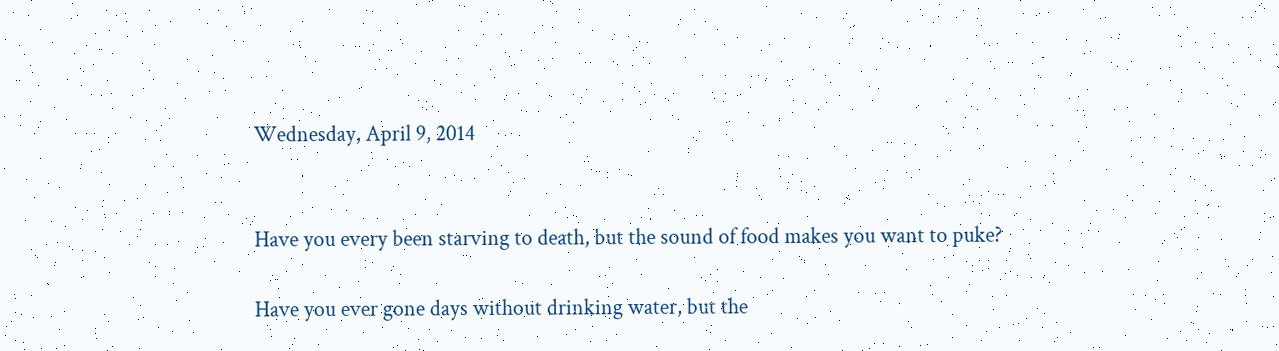Wednesday, April 9, 2014


Have you every been starving to death, but the sound of food makes you want to puke?

Have you ever gone days without drinking water, but the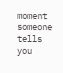moment someone tells you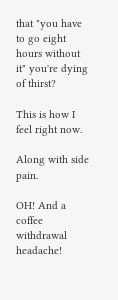that "you have to go eight hours without it" you're dying of thirst?

This is how I feel right now.

Along with side pain.

OH! And a coffee withdrawal headache!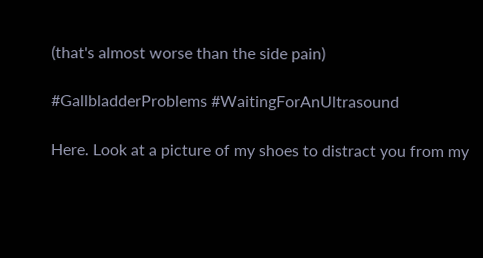(that's almost worse than the side pain)

#GallbladderProblems #WaitingForAnUltrasound

Here. Look at a picture of my shoes to distract you from my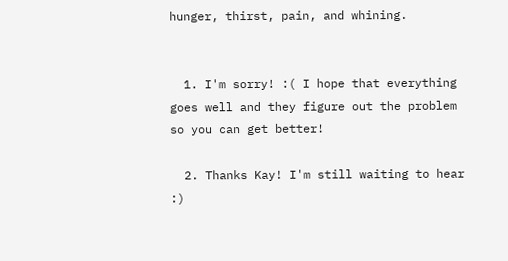hunger, thirst, pain, and whining.


  1. I'm sorry! :( I hope that everything goes well and they figure out the problem so you can get better!

  2. Thanks Kay! I'm still waiting to hear :)